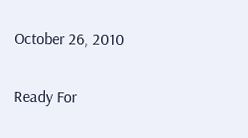October 26, 2010

Ready For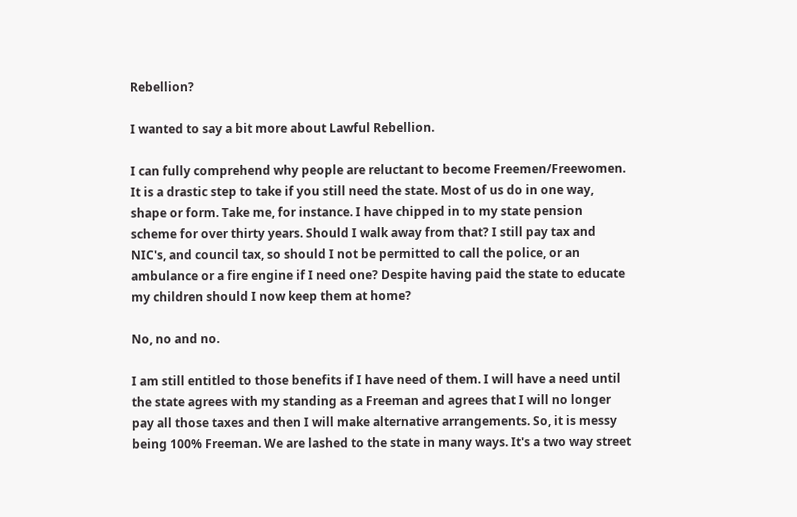Rebellion?

I wanted to say a bit more about Lawful Rebellion.

I can fully comprehend why people are reluctant to become Freemen/Freewomen. It is a drastic step to take if you still need the state. Most of us do in one way, shape or form. Take me, for instance. I have chipped in to my state pension scheme for over thirty years. Should I walk away from that? I still pay tax and NIC's, and council tax, so should I not be permitted to call the police, or an ambulance or a fire engine if I need one? Despite having paid the state to educate my children should I now keep them at home?

No, no and no.

I am still entitled to those benefits if I have need of them. I will have a need until the state agrees with my standing as a Freeman and agrees that I will no longer pay all those taxes and then I will make alternative arrangements. So, it is messy being 100% Freeman. We are lashed to the state in many ways. It's a two way street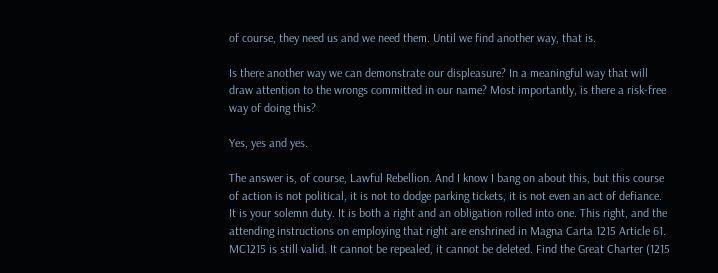of course, they need us and we need them. Until we find another way, that is.

Is there another way we can demonstrate our displeasure? In a meaningful way that will draw attention to the wrongs committed in our name? Most importantly, is there a risk-free way of doing this?

Yes, yes and yes.

The answer is, of course, Lawful Rebellion. And I know I bang on about this, but this course of action is not political, it is not to dodge parking tickets, it is not even an act of defiance. It is your solemn duty. It is both a right and an obligation rolled into one. This right, and the attending instructions on employing that right are enshrined in Magna Carta 1215 Article 61. MC1215 is still valid. It cannot be repealed, it cannot be deleted. Find the Great Charter (1215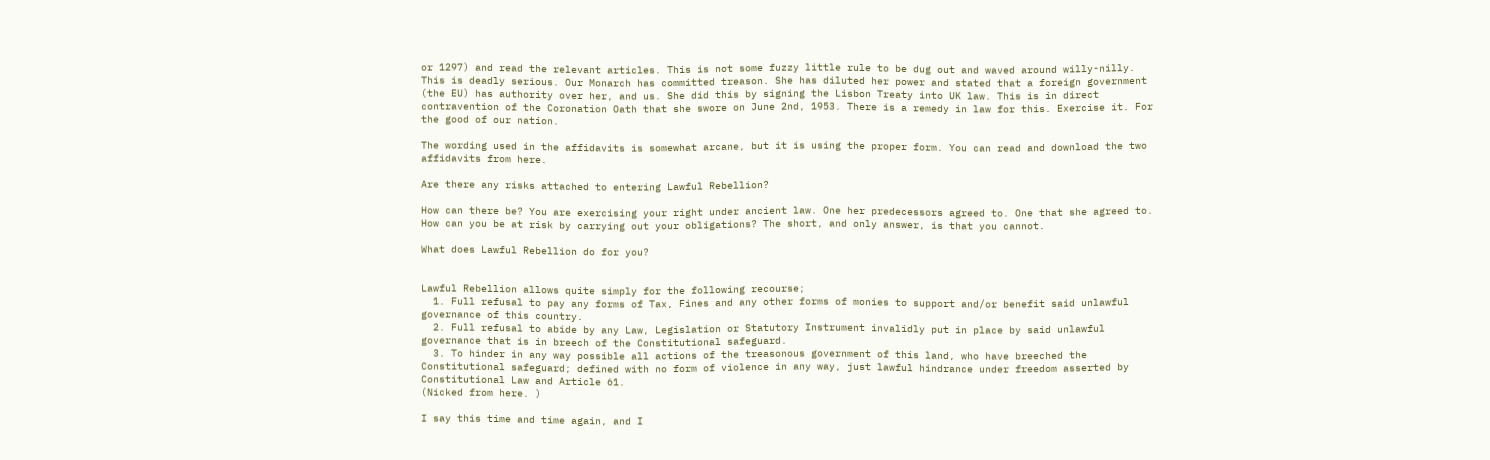or 1297) and read the relevant articles. This is not some fuzzy little rule to be dug out and waved around willy-nilly. This is deadly serious. Our Monarch has committed treason. She has diluted her power and stated that a foreign government (the EU) has authority over her, and us. She did this by signing the Lisbon Treaty into UK law. This is in direct contravention of the Coronation Oath that she swore on June 2nd, 1953. There is a remedy in law for this. Exercise it. For the good of our nation.

The wording used in the affidavits is somewhat arcane, but it is using the proper form. You can read and download the two affidavits from here.

Are there any risks attached to entering Lawful Rebellion?

How can there be? You are exercising your right under ancient law. One her predecessors agreed to. One that she agreed to. How can you be at risk by carrying out your obligations? The short, and only answer, is that you cannot.

What does Lawful Rebellion do for you?


Lawful Rebellion allows quite simply for the following recourse;
  1. Full refusal to pay any forms of Tax, Fines and any other forms of monies to support and/or benefit said unlawful governance of this country.
  2. Full refusal to abide by any Law, Legislation or Statutory Instrument invalidly put in place by said unlawful governance that is in breech of the Constitutional safeguard.
  3. To hinder in any way possible all actions of the treasonous government of this land, who have breeched the Constitutional safeguard; defined with no form of violence in any way, just lawful hindrance under freedom asserted by Constitutional Law and Article 61.
(Nicked from here. )

I say this time and time again, and I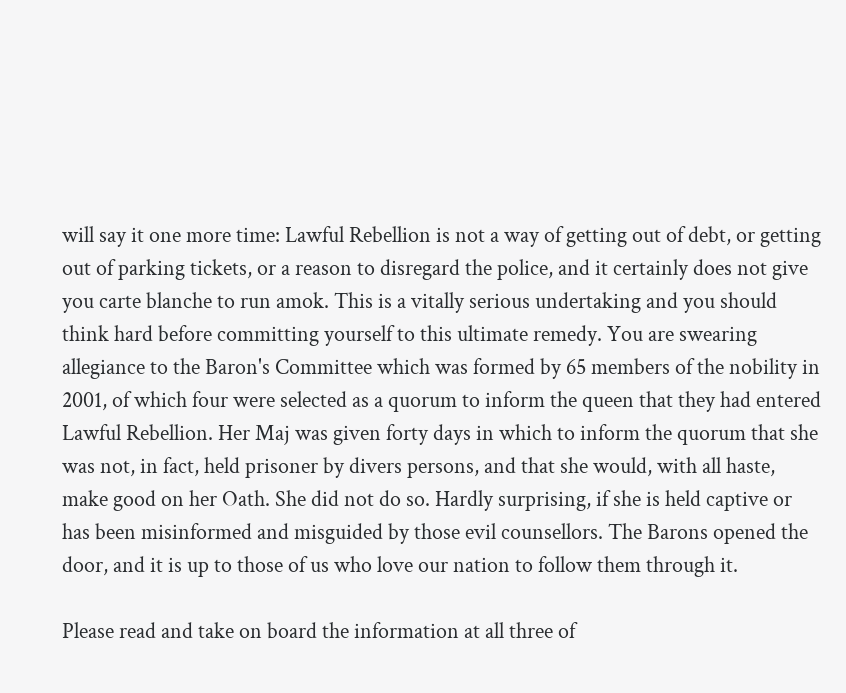will say it one more time: Lawful Rebellion is not a way of getting out of debt, or getting out of parking tickets, or a reason to disregard the police, and it certainly does not give you carte blanche to run amok. This is a vitally serious undertaking and you should think hard before committing yourself to this ultimate remedy. You are swearing allegiance to the Baron's Committee which was formed by 65 members of the nobility in 2001, of which four were selected as a quorum to inform the queen that they had entered Lawful Rebellion. Her Maj was given forty days in which to inform the quorum that she was not, in fact, held prisoner by divers persons, and that she would, with all haste, make good on her Oath. She did not do so. Hardly surprising, if she is held captive or has been misinformed and misguided by those evil counsellors. The Barons opened the door, and it is up to those of us who love our nation to follow them through it.

Please read and take on board the information at all three of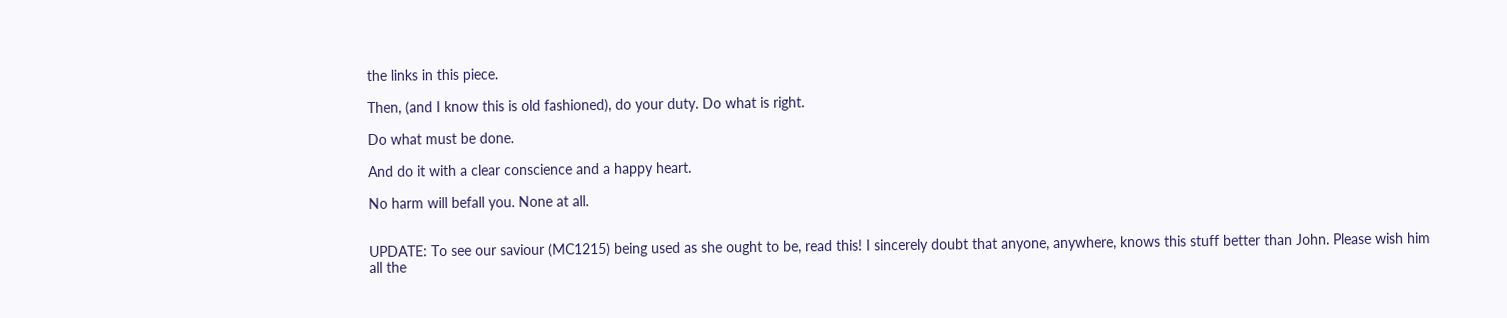the links in this piece.

Then, (and I know this is old fashioned), do your duty. Do what is right.

Do what must be done.

And do it with a clear conscience and a happy heart.

No harm will befall you. None at all.


UPDATE: To see our saviour (MC1215) being used as she ought to be, read this! I sincerely doubt that anyone, anywhere, knows this stuff better than John. Please wish him all the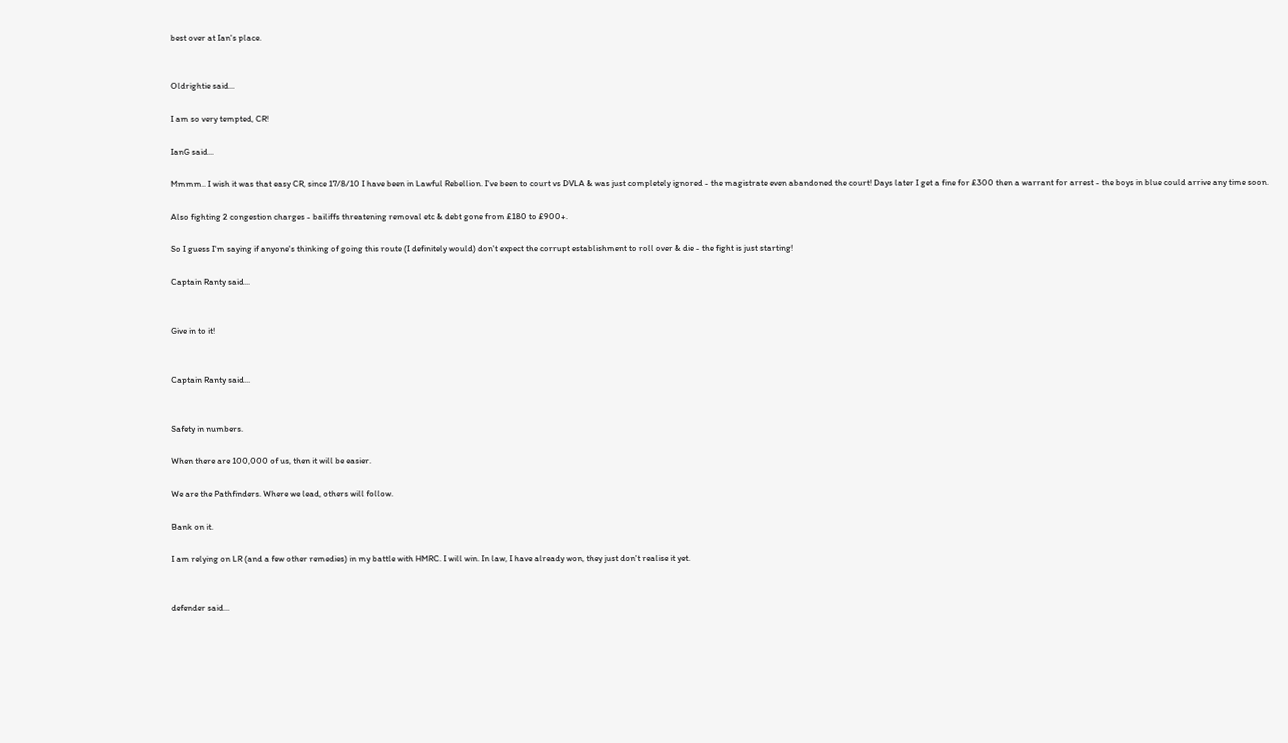best over at Ian's place.


Oldrightie said...

I am so very tempted, CR!

IanG said...

Mmmm.. I wish it was that easy CR, since 17/8/10 I have been in Lawful Rebellion. I've been to court vs DVLA & was just completely ignored - the magistrate even abandoned the court! Days later I get a fine for £300 then a warrant for arrest - the boys in blue could arrive any time soon.

Also fighting 2 congestion charges - bailiffs threatening removal etc & debt gone from £180 to £900+.

So I guess I'm saying if anyone's thinking of going this route (I definitely would) don't expect the corrupt establishment to roll over & die - the fight is just starting!

Captain Ranty said...


Give in to it!


Captain Ranty said...


Safety in numbers.

When there are 100,000 of us, then it will be easier.

We are the Pathfinders. Where we lead, others will follow.

Bank on it.

I am relying on LR (and a few other remedies) in my battle with HMRC. I will win. In law, I have already won, they just don't realise it yet.


defender said...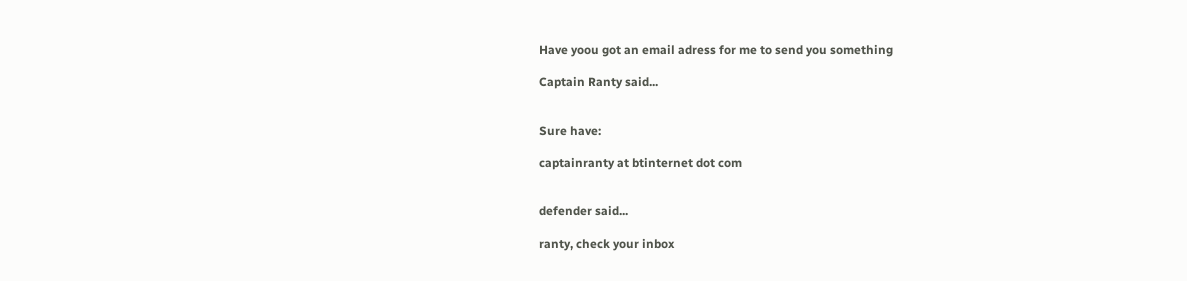Have yoou got an email adress for me to send you something

Captain Ranty said...


Sure have:

captainranty at btinternet dot com


defender said...

ranty, check your inbox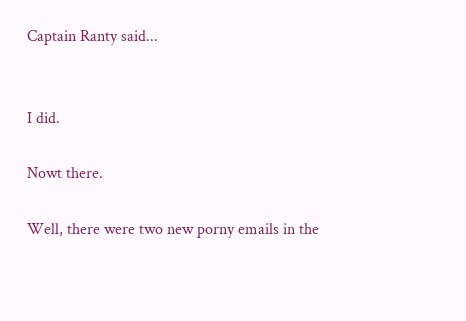Captain Ranty said...


I did.

Nowt there.

Well, there were two new porny emails in the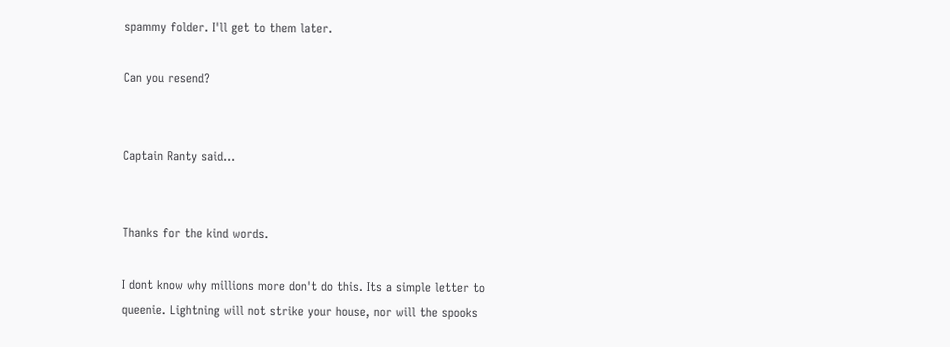spammy folder. I'll get to them later.

Can you resend?


Captain Ranty said...


Thanks for the kind words.

I dont know why millions more don't do this. Its a simple letter to queenie. Lightning will not strike your house, nor will the spooks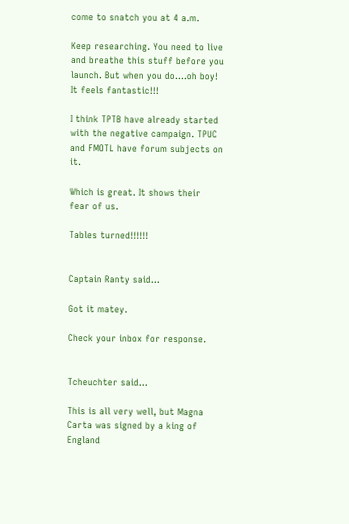come to snatch you at 4 a.m.

Keep researching. You need to live and breathe this stuff before you launch. But when you do....oh boy! It feels fantastic!!!

I think TPTB have already started with the negative campaign. TPUC and FMOTL have forum subjects on it.

Which is great. It shows their fear of us.

Tables turned!!!!!!


Captain Ranty said...

Got it matey.

Check your inbox for response.


Tcheuchter said...

This is all very well, but Magna Carta was signed by a king of England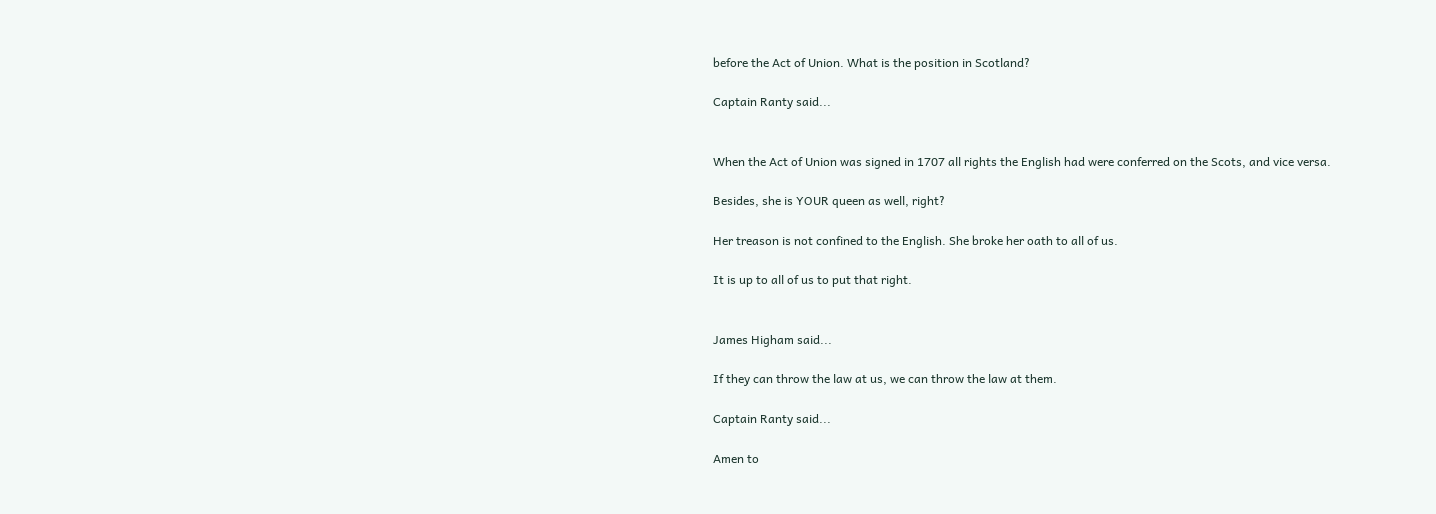before the Act of Union. What is the position in Scotland?

Captain Ranty said...


When the Act of Union was signed in 1707 all rights the English had were conferred on the Scots, and vice versa.

Besides, she is YOUR queen as well, right?

Her treason is not confined to the English. She broke her oath to all of us.

It is up to all of us to put that right.


James Higham said...

If they can throw the law at us, we can throw the law at them.

Captain Ranty said...

Amen to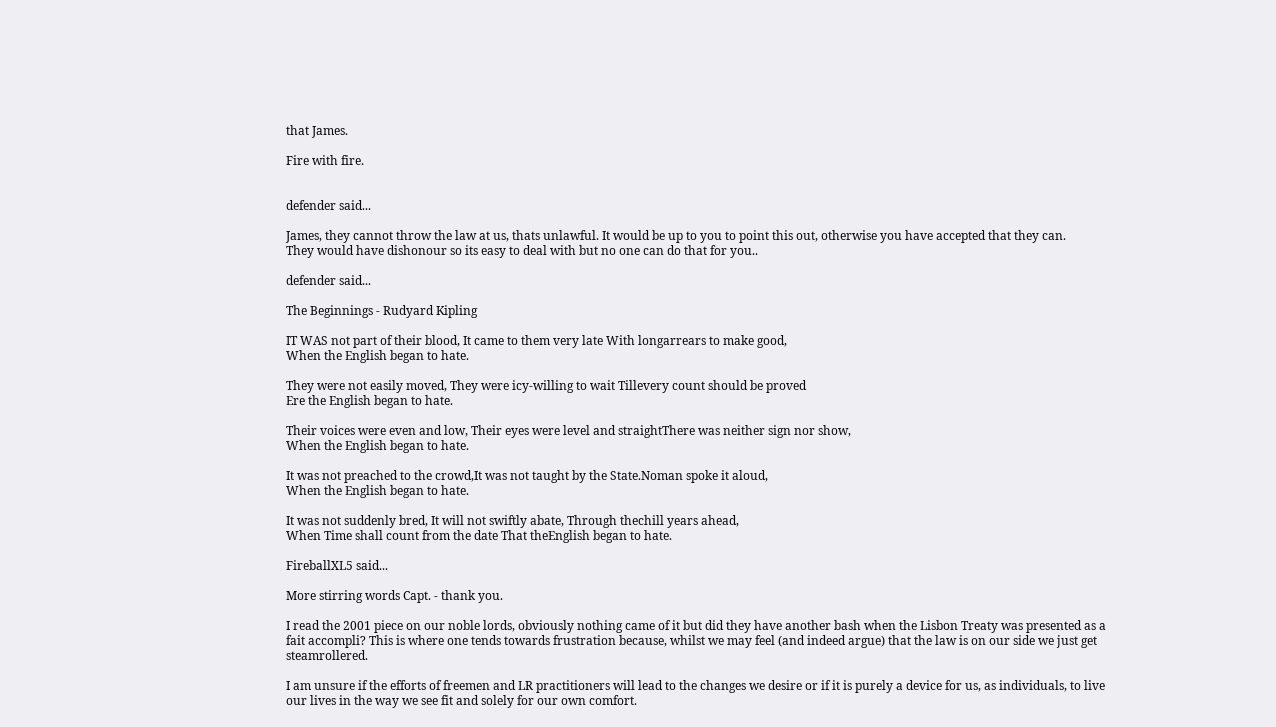that James.

Fire with fire.


defender said...

James, they cannot throw the law at us, thats unlawful. It would be up to you to point this out, otherwise you have accepted that they can.
They would have dishonour so its easy to deal with but no one can do that for you..

defender said...

The Beginnings - Rudyard Kipling

IT WAS not part of their blood, It came to them very late With longarrears to make good,
When the English began to hate.

They were not easily moved, They were icy-willing to wait Tillevery count should be proved
Ere the English began to hate.

Their voices were even and low, Their eyes were level and straightThere was neither sign nor show,
When the English began to hate.

It was not preached to the crowd,It was not taught by the State.Noman spoke it aloud,
When the English began to hate.

It was not suddenly bred, It will not swiftly abate, Through thechill years ahead,
When Time shall count from the date That theEnglish began to hate.

FireballXL5 said...

More stirring words Capt. - thank you.

I read the 2001 piece on our noble lords, obviously nothing came of it but did they have another bash when the Lisbon Treaty was presented as a fait accompli? This is where one tends towards frustration because, whilst we may feel (and indeed argue) that the law is on our side we just get steamrollered.

I am unsure if the efforts of freemen and LR practitioners will lead to the changes we desire or if it is purely a device for us, as individuals, to live our lives in the way we see fit and solely for our own comfort.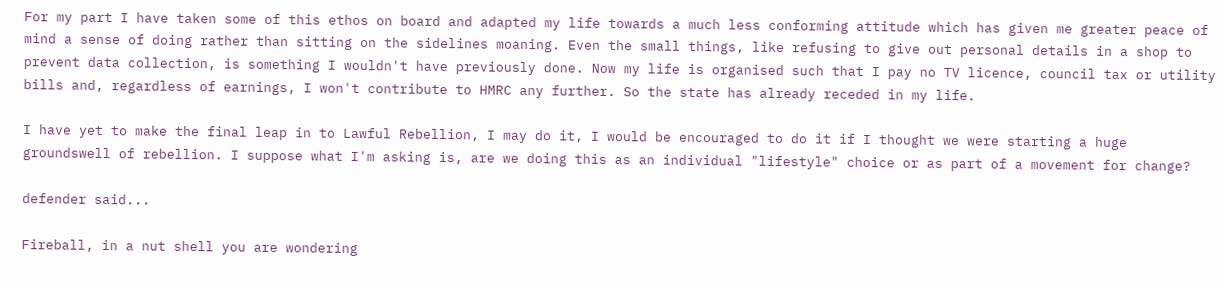For my part I have taken some of this ethos on board and adapted my life towards a much less conforming attitude which has given me greater peace of mind a sense of doing rather than sitting on the sidelines moaning. Even the small things, like refusing to give out personal details in a shop to prevent data collection, is something I wouldn't have previously done. Now my life is organised such that I pay no TV licence, council tax or utility bills and, regardless of earnings, I won't contribute to HMRC any further. So the state has already receded in my life.

I have yet to make the final leap in to Lawful Rebellion, I may do it, I would be encouraged to do it if I thought we were starting a huge groundswell of rebellion. I suppose what I'm asking is, are we doing this as an individual "lifestyle" choice or as part of a movement for change?

defender said...

Fireball, in a nut shell you are wondering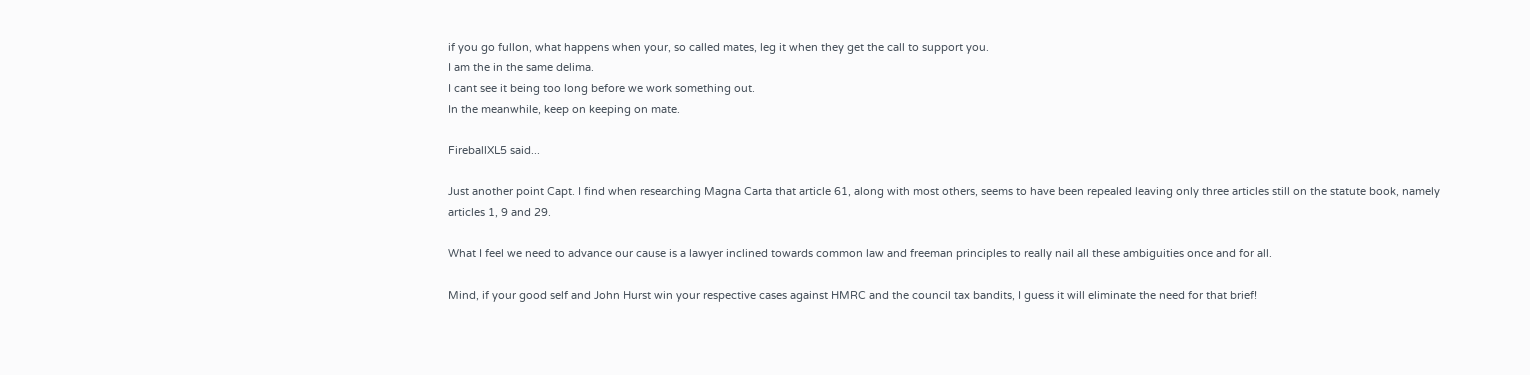if you go fullon, what happens when your, so called mates, leg it when they get the call to support you.
I am the in the same delima.
I cant see it being too long before we work something out.
In the meanwhile, keep on keeping on mate.

FireballXL5 said...

Just another point Capt. I find when researching Magna Carta that article 61, along with most others, seems to have been repealed leaving only three articles still on the statute book, namely articles 1, 9 and 29.

What I feel we need to advance our cause is a lawyer inclined towards common law and freeman principles to really nail all these ambiguities once and for all.

Mind, if your good self and John Hurst win your respective cases against HMRC and the council tax bandits, I guess it will eliminate the need for that brief!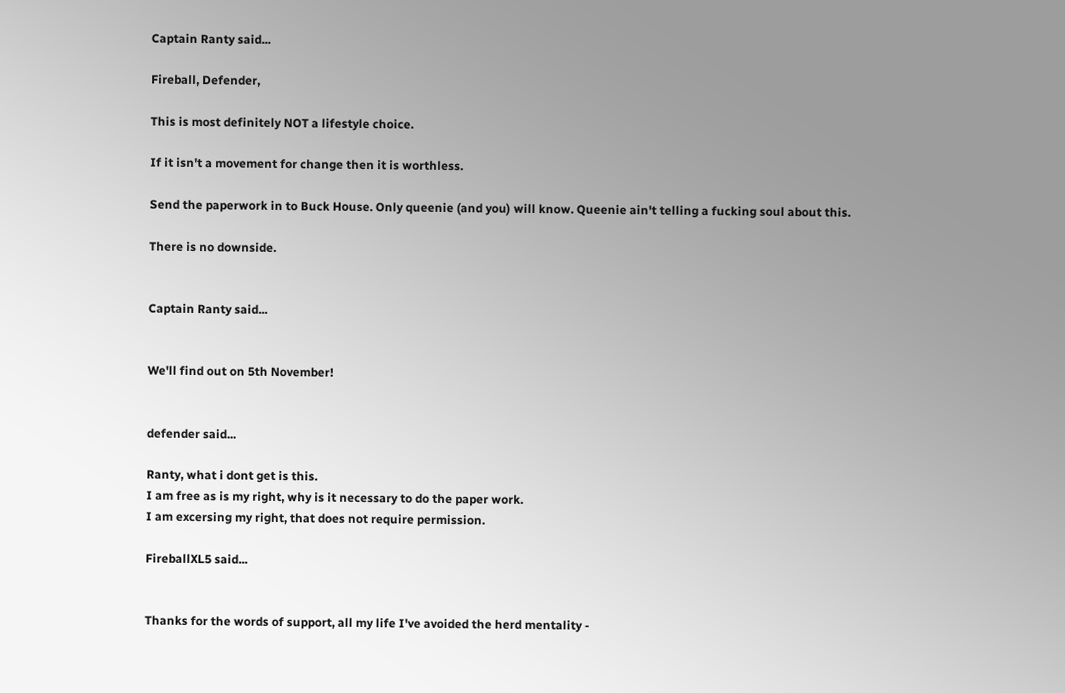Captain Ranty said...

Fireball, Defender,

This is most definitely NOT a lifestyle choice.

If it isn't a movement for change then it is worthless.

Send the paperwork in to Buck House. Only queenie (and you) will know. Queenie ain't telling a fucking soul about this.

There is no downside.


Captain Ranty said...


We'll find out on 5th November!


defender said...

Ranty, what i dont get is this.
I am free as is my right, why is it necessary to do the paper work.
I am excersing my right, that does not require permission.

FireballXL5 said...


Thanks for the words of support, all my life I've avoided the herd mentality -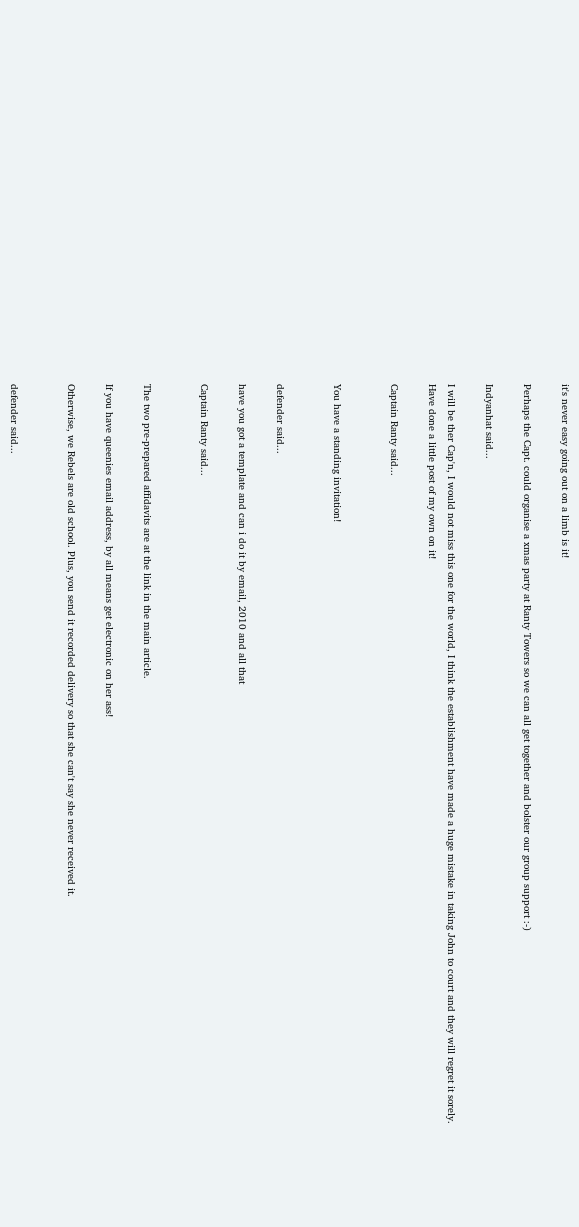it's never easy going out on a limb is it!

Perhaps the Capt. could organise a xmas party at Ranty Towers so we can all get together and bolster our group support :-)

Indyanhat said...

I will be ther Cap'n, I would not miss this one for the world, I think the establishment have made a huge mistake in taking John to court and they will regret it sorely.
Have done a little post of my own on it!

Captain Ranty said...


You have a standing invitation!


defender said...

have you got a template and can i do it by email, 2010 and all that

Captain Ranty said...


The two pre-prepared affidavits are at the link in the main article.

If you have queenies email address, by all means get electronic on her ass!

Otherwise, we Rebels are old school. Plus, you send it recorded delivery so that she can't say she never received it.


defender said...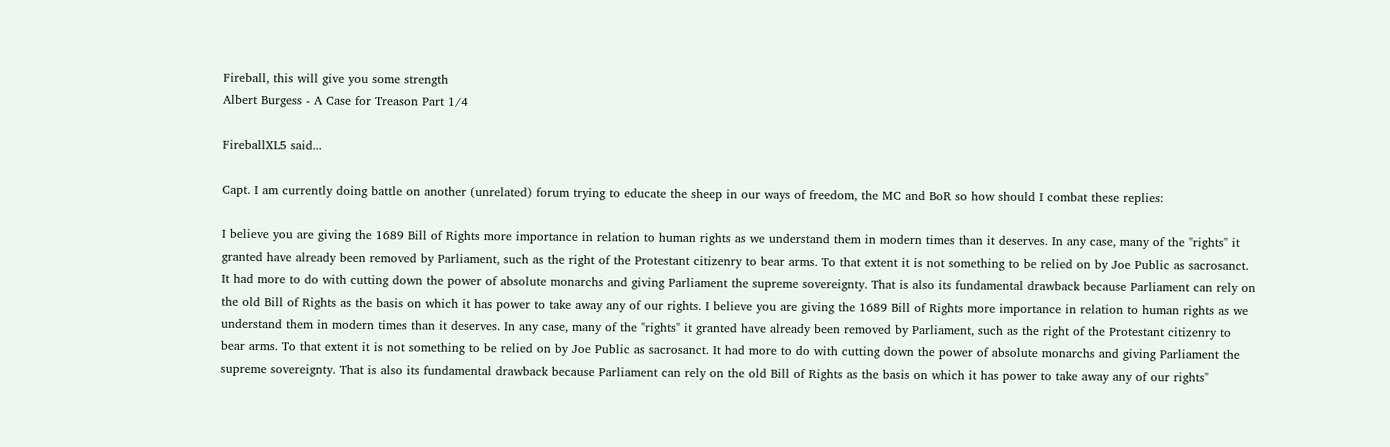Fireball, this will give you some strength
Albert Burgess - A Case for Treason Part 1/4

FireballXL5 said...

Capt. I am currently doing battle on another (unrelated) forum trying to educate the sheep in our ways of freedom, the MC and BoR so how should I combat these replies:

I believe you are giving the 1689 Bill of Rights more importance in relation to human rights as we understand them in modern times than it deserves. In any case, many of the "rights" it granted have already been removed by Parliament, such as the right of the Protestant citizenry to bear arms. To that extent it is not something to be relied on by Joe Public as sacrosanct. It had more to do with cutting down the power of absolute monarchs and giving Parliament the supreme sovereignty. That is also its fundamental drawback because Parliament can rely on the old Bill of Rights as the basis on which it has power to take away any of our rights. I believe you are giving the 1689 Bill of Rights more importance in relation to human rights as we understand them in modern times than it deserves. In any case, many of the "rights" it granted have already been removed by Parliament, such as the right of the Protestant citizenry to bear arms. To that extent it is not something to be relied on by Joe Public as sacrosanct. It had more to do with cutting down the power of absolute monarchs and giving Parliament the supreme sovereignty. That is also its fundamental drawback because Parliament can rely on the old Bill of Rights as the basis on which it has power to take away any of our rights"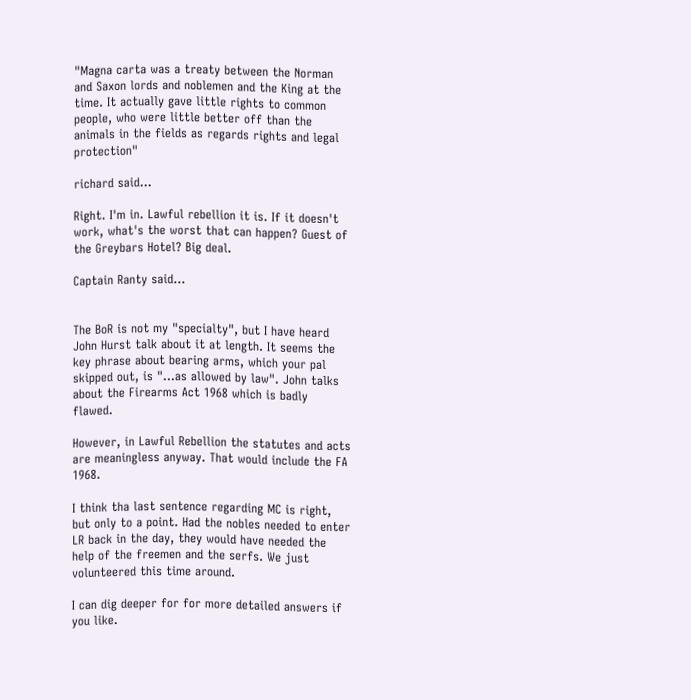"Magna carta was a treaty between the Norman and Saxon lords and noblemen and the King at the time. It actually gave little rights to common people, who were little better off than the animals in the fields as regards rights and legal protection"

richard said...

Right. I'm in. Lawful rebellion it is. If it doesn't work, what's the worst that can happen? Guest of the Greybars Hotel? Big deal.

Captain Ranty said...


The BoR is not my "specialty", but I have heard John Hurst talk about it at length. It seems the key phrase about bearing arms, which your pal skipped out, is "...as allowed by law". John talks about the Firearms Act 1968 which is badly flawed.

However, in Lawful Rebellion the statutes and acts are meaningless anyway. That would include the FA 1968.

I think tha last sentence regarding MC is right, but only to a point. Had the nobles needed to enter LR back in the day, they would have needed the help of the freemen and the serfs. We just volunteered this time around.

I can dig deeper for for more detailed answers if you like.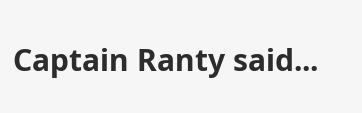Captain Ranty said...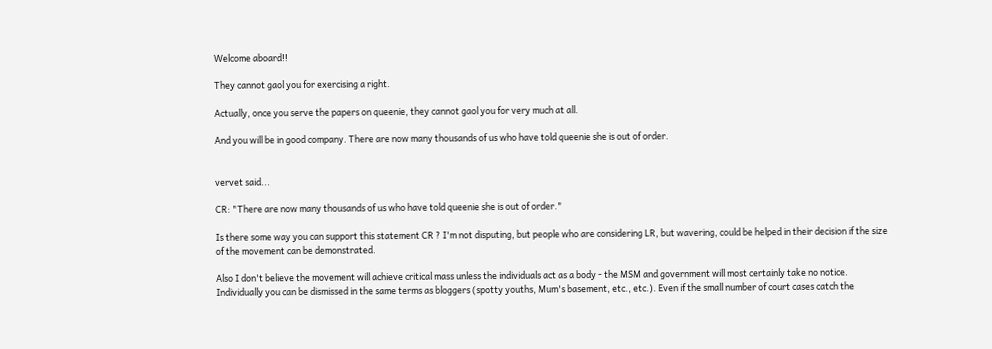Welcome aboard!!

They cannot gaol you for exercising a right.

Actually, once you serve the papers on queenie, they cannot gaol you for very much at all.

And you will be in good company. There are now many thousands of us who have told queenie she is out of order.


vervet said...

CR: "There are now many thousands of us who have told queenie she is out of order."

Is there some way you can support this statement CR ? I'm not disputing, but people who are considering LR, but wavering, could be helped in their decision if the size of the movement can be demonstrated.

Also I don't believe the movement will achieve critical mass unless the individuals act as a body - the MSM and government will most certainly take no notice. Individually you can be dismissed in the same terms as bloggers (spotty youths, Mum's basement, etc., etc.). Even if the small number of court cases catch the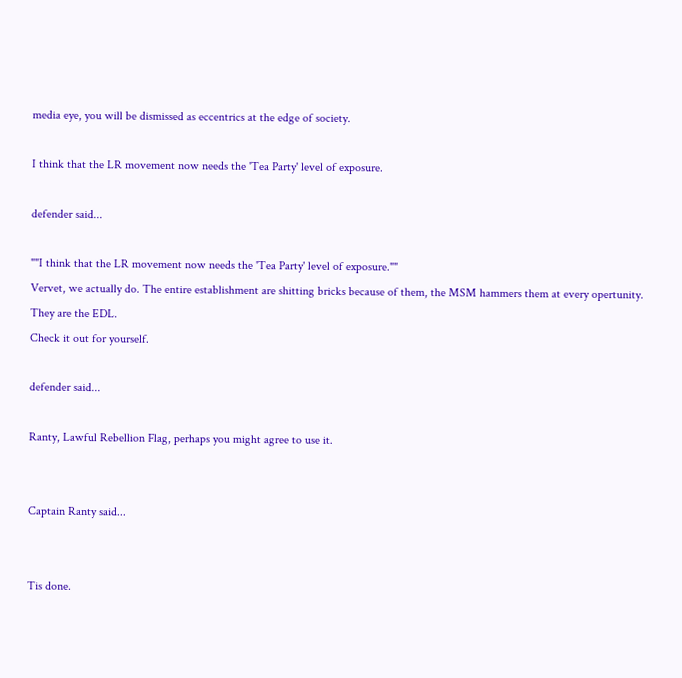media eye, you will be dismissed as eccentrics at the edge of society.

I think that the LR movement now needs the 'Tea Party' level of exposure.

defender said...

""I think that the LR movement now needs the 'Tea Party' level of exposure.""
Vervet, we actually do. The entire establishment are shitting bricks because of them, the MSM hammers them at every opertunity.
They are the EDL.
Check it out for yourself.

defender said...

Ranty, Lawful Rebellion Flag, perhaps you might agree to use it.


Captain Ranty said...


Tis done.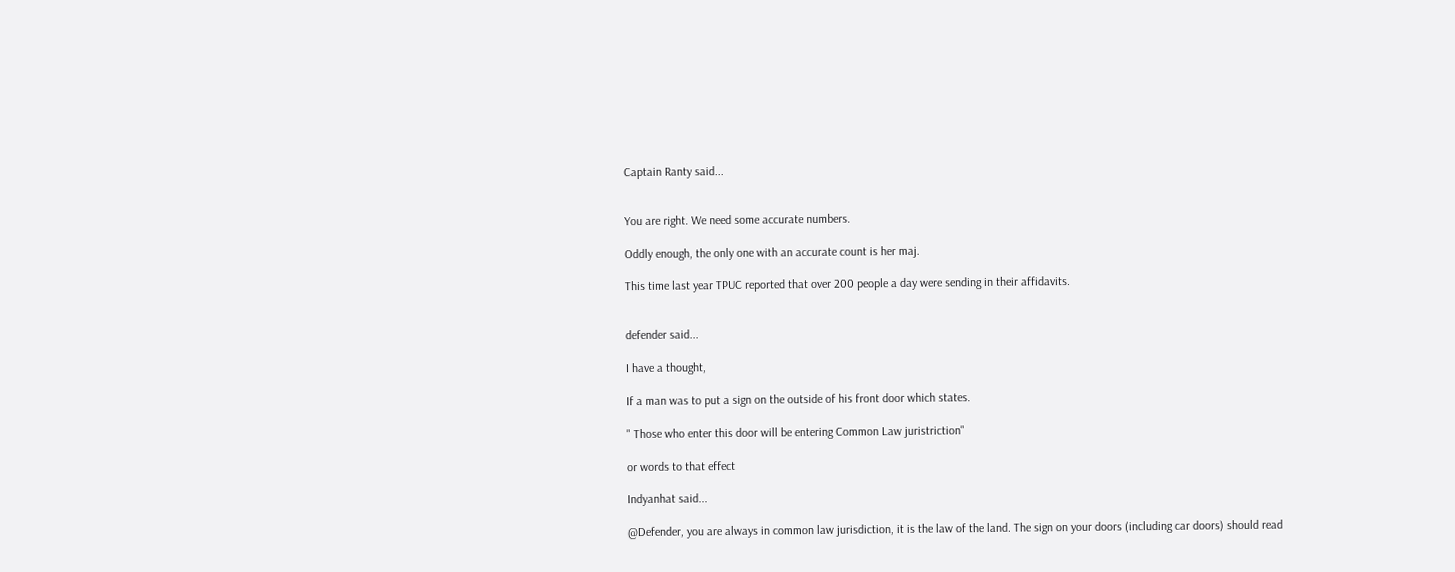Captain Ranty said...


You are right. We need some accurate numbers.

Oddly enough, the only one with an accurate count is her maj.

This time last year TPUC reported that over 200 people a day were sending in their affidavits.


defender said...

I have a thought,

If a man was to put a sign on the outside of his front door which states.

" Those who enter this door will be entering Common Law juristriction"

or words to that effect

Indyanhat said...

@Defender, you are always in common law jurisdiction, it is the law of the land. The sign on your doors (including car doors) should read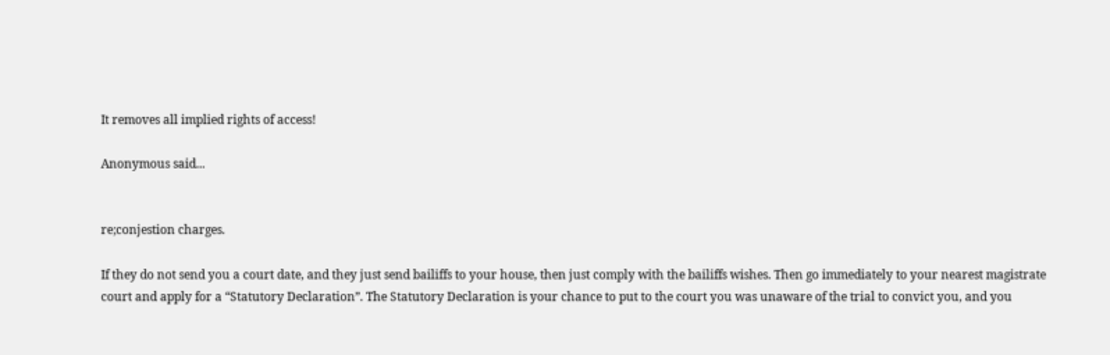It removes all implied rights of access!

Anonymous said...


re;conjestion charges.

If they do not send you a court date, and they just send bailiffs to your house, then just comply with the bailiffs wishes. Then go immediately to your nearest magistrate court and apply for a “Statutory Declaration”. The Statutory Declaration is your chance to put to the court you was unaware of the trial to convict you, and you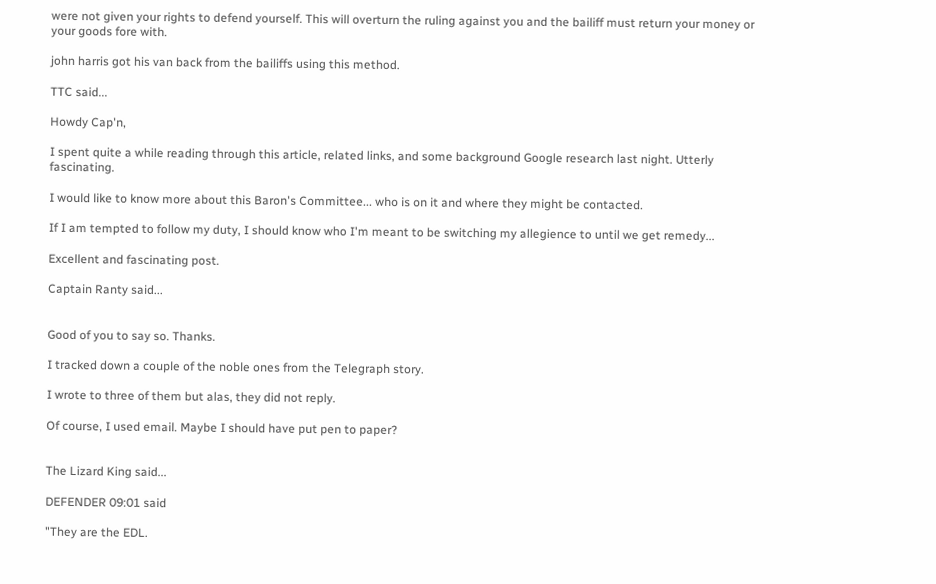were not given your rights to defend yourself. This will overturn the ruling against you and the bailiff must return your money or your goods fore with.

john harris got his van back from the bailiffs using this method.

TTC said...

Howdy Cap'n,

I spent quite a while reading through this article, related links, and some background Google research last night. Utterly fascinating.

I would like to know more about this Baron's Committee... who is on it and where they might be contacted.

If I am tempted to follow my duty, I should know who I'm meant to be switching my allegience to until we get remedy...

Excellent and fascinating post.

Captain Ranty said...


Good of you to say so. Thanks.

I tracked down a couple of the noble ones from the Telegraph story.

I wrote to three of them but alas, they did not reply.

Of course, I used email. Maybe I should have put pen to paper?


The Lizard King said...

DEFENDER 09:01 said

"They are the EDL.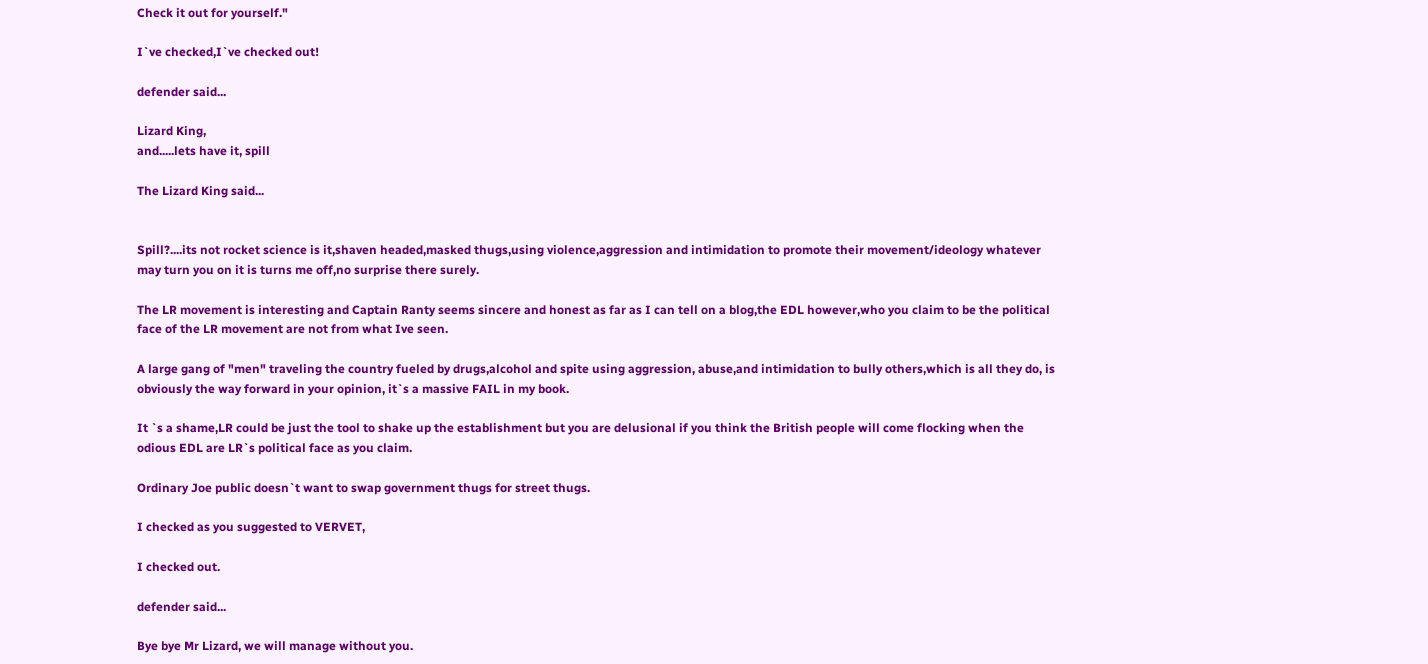Check it out for yourself."

I`ve checked,I`ve checked out!

defender said...

Lizard King,
and.....lets have it, spill

The Lizard King said...


Spill?....its not rocket science is it,shaven headed,masked thugs,using violence,aggression and intimidation to promote their movement/ideology whatever may turn you on it is turns me off,no surprise there surely.

The LR movement is interesting and Captain Ranty seems sincere and honest as far as I can tell on a blog,the EDL however,who you claim to be the political face of the LR movement are not from what Ive seen.

A large gang of "men" traveling the country fueled by drugs,alcohol and spite using aggression, abuse,and intimidation to bully others,which is all they do, is obviously the way forward in your opinion, it`s a massive FAIL in my book.

It `s a shame,LR could be just the tool to shake up the establishment but you are delusional if you think the British people will come flocking when the odious EDL are LR`s political face as you claim.

Ordinary Joe public doesn`t want to swap government thugs for street thugs.

I checked as you suggested to VERVET,

I checked out.

defender said...

Bye bye Mr Lizard, we will manage without you.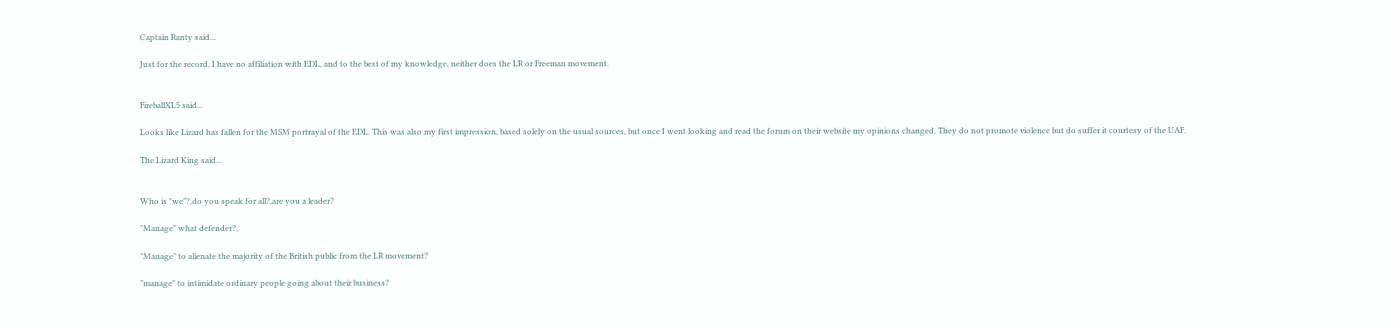Captain Ranty said...

Just for the record, I have no affiliation with EDL, and to the best of my knowledge, neither does the LR or Freeman movement.


FireballXL5 said...

Looks like Lizard has fallen for the MSM portrayal of the EDL. This was also my first impression, based solely on the usual sources, but once I went looking and read the forum on their website my opinions changed. They do not promote violence but do suffer it courtesy of the UAF.

The Lizard King said...


Who is "we"?,do you speak for all?,are you a leader?

"Manage" what defender?,

"Manage" to alienate the majority of the British public from the LR movement?

"manage" to intimidate ordinary people going about their business?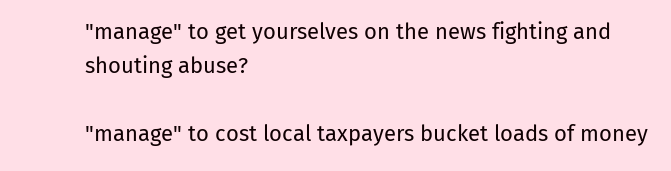"manage" to get yourselves on the news fighting and shouting abuse?

"manage" to cost local taxpayers bucket loads of money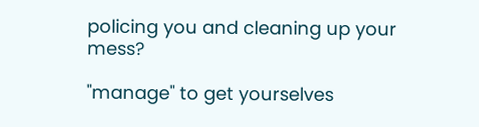policing you and cleaning up your mess?

"manage" to get yourselves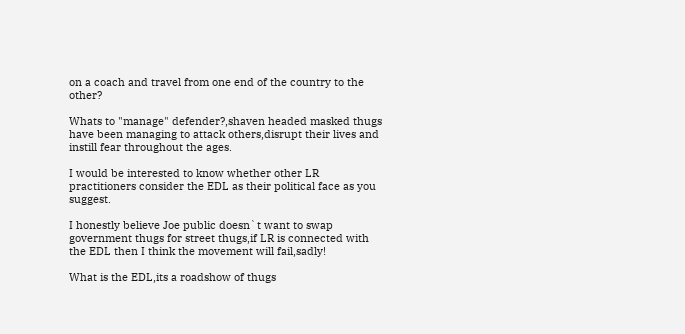on a coach and travel from one end of the country to the other?

Whats to "manage" defender?,shaven headed masked thugs have been managing to attack others,disrupt their lives and instill fear throughout the ages.

I would be interested to know whether other LR practitioners consider the EDL as their political face as you suggest.

I honestly believe Joe public doesn`t want to swap government thugs for street thugs,if LR is connected with the EDL then I think the movement will fail,sadly!

What is the EDL,its a roadshow of thugs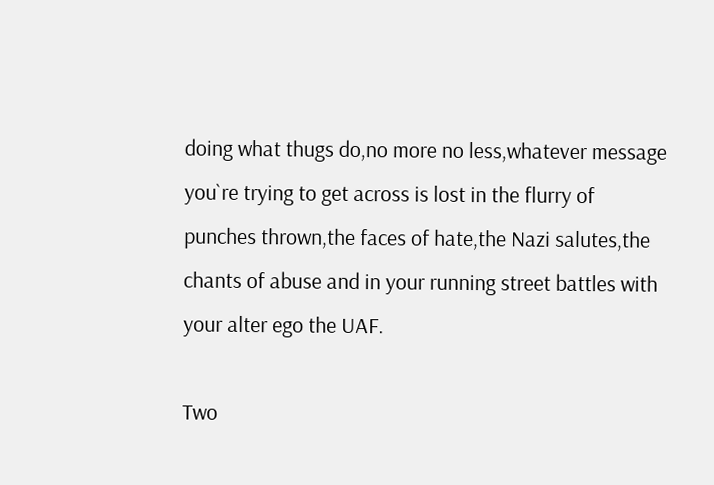doing what thugs do,no more no less,whatever message you`re trying to get across is lost in the flurry of punches thrown,the faces of hate,the Nazi salutes,the chants of abuse and in your running street battles with your alter ego the UAF.

Two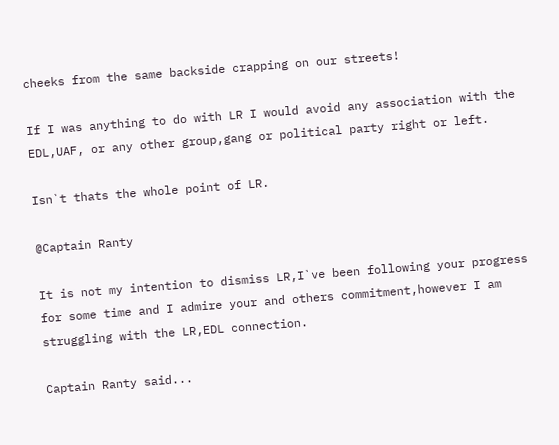cheeks from the same backside crapping on our streets!

If I was anything to do with LR I would avoid any association with the EDL,UAF, or any other group,gang or political party right or left.

Isn`t thats the whole point of LR.

@Captain Ranty

It is not my intention to dismiss LR,I`ve been following your progress for some time and I admire your and others commitment,however I am struggling with the LR,EDL connection.

Captain Ranty said...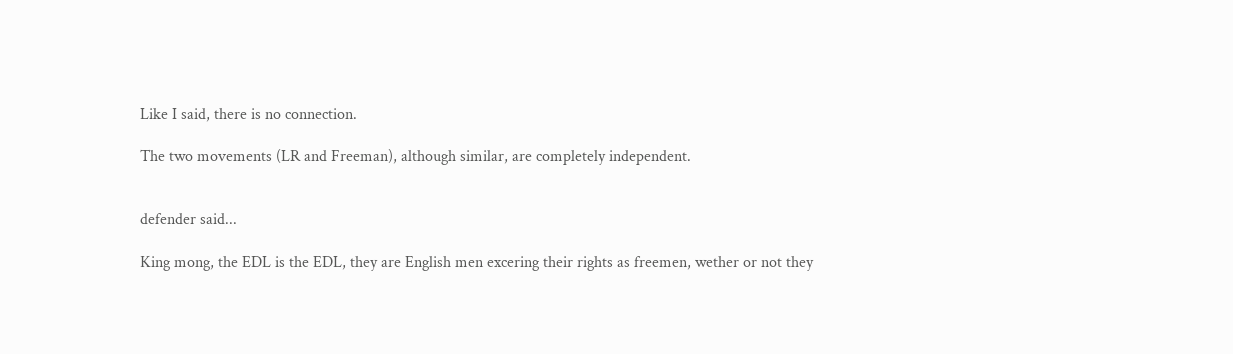Like I said, there is no connection.

The two movements (LR and Freeman), although similar, are completely independent.


defender said...

King mong, the EDL is the EDL, they are English men excering their rights as freemen, wether or not they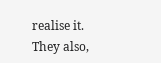realise it.
They also,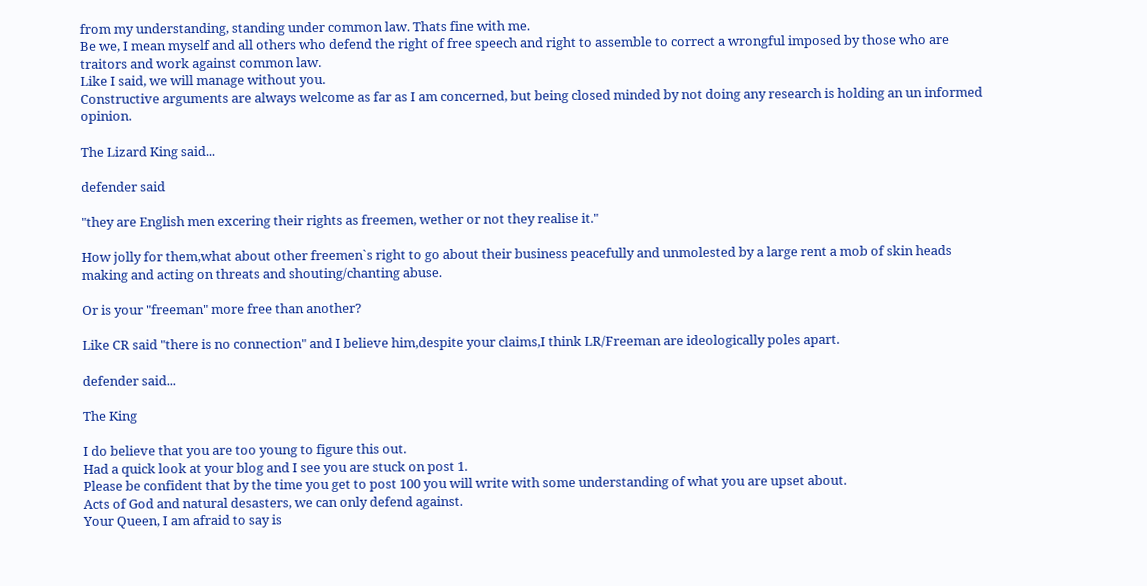from my understanding, standing under common law. Thats fine with me.
Be we, I mean myself and all others who defend the right of free speech and right to assemble to correct a wrongful imposed by those who are traitors and work against common law.
Like I said, we will manage without you.
Constructive arguments are always welcome as far as I am concerned, but being closed minded by not doing any research is holding an un informed opinion.

The Lizard King said...

defender said

"they are English men excering their rights as freemen, wether or not they realise it."

How jolly for them,what about other freemen`s right to go about their business peacefully and unmolested by a large rent a mob of skin heads making and acting on threats and shouting/chanting abuse.

Or is your "freeman" more free than another?

Like CR said "there is no connection" and I believe him,despite your claims,I think LR/Freeman are ideologically poles apart.

defender said...

The King

I do believe that you are too young to figure this out.
Had a quick look at your blog and I see you are stuck on post 1.
Please be confident that by the time you get to post 100 you will write with some understanding of what you are upset about.
Acts of God and natural desasters, we can only defend against.
Your Queen, I am afraid to say is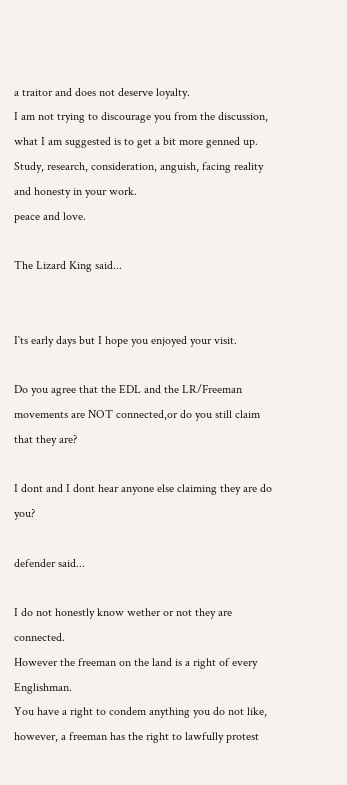a traitor and does not deserve loyalty.
I am not trying to discourage you from the discussion, what I am suggested is to get a bit more genned up. Study, research, consideration, anguish, facing reality and honesty in your work.
peace and love.

The Lizard King said...


I`ts early days but I hope you enjoyed your visit.

Do you agree that the EDL and the LR/Freeman movements are NOT connected,or do you still claim that they are?

I dont and I dont hear anyone else claiming they are do you?

defender said...

I do not honestly know wether or not they are connected.
However the freeman on the land is a right of every Englishman.
You have a right to condem anything you do not like, however, a freeman has the right to lawfully protest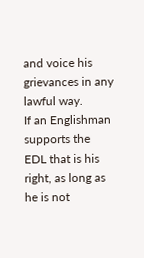and voice his grievances in any lawful way.
If an Englishman supports the EDL that is his right, as long as he is not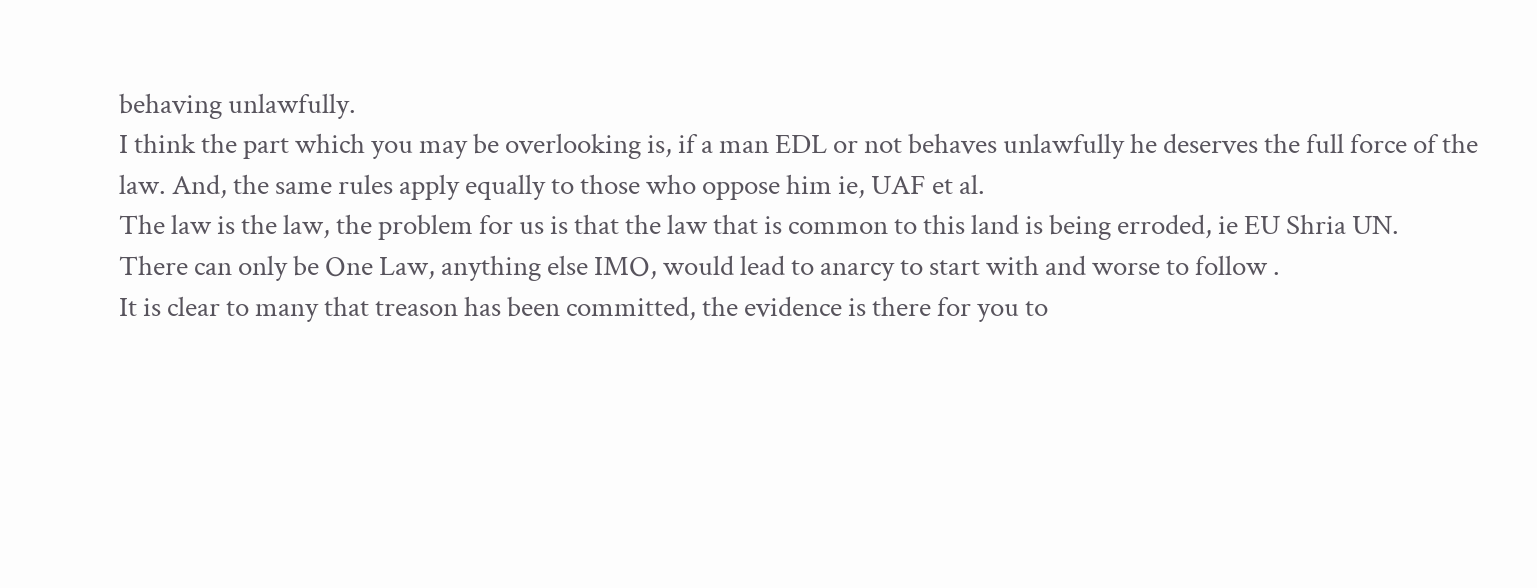behaving unlawfully.
I think the part which you may be overlooking is, if a man EDL or not behaves unlawfully he deserves the full force of the law. And, the same rules apply equally to those who oppose him ie, UAF et al.
The law is the law, the problem for us is that the law that is common to this land is being erroded, ie EU Shria UN.
There can only be One Law, anything else IMO, would lead to anarcy to start with and worse to follow .
It is clear to many that treason has been committed, the evidence is there for you to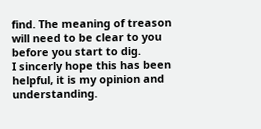find. The meaning of treason will need to be clear to you before you start to dig.
I sincerly hope this has been helpful, it is my opinion and understanding.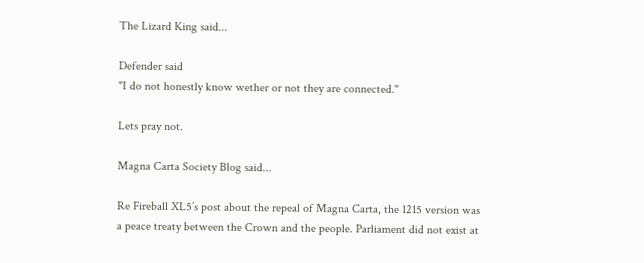The Lizard King said...

Defender said
"I do not honestly know wether or not they are connected."

Lets pray not.

Magna Carta Society Blog said...

Re Fireball XL5’s post about the repeal of Magna Carta, the 1215 version was a peace treaty between the Crown and the people. Parliament did not exist at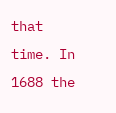that time. In 1688 the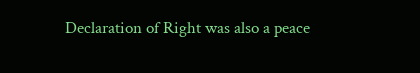Declaration of Right was also a peace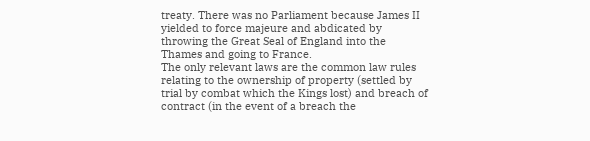treaty. There was no Parliament because James II yielded to force majeure and abdicated by throwing the Great Seal of England into the Thames and going to France.
The only relevant laws are the common law rules relating to the ownership of property (settled by trial by combat which the Kings lost) and breach of contract (in the event of a breach the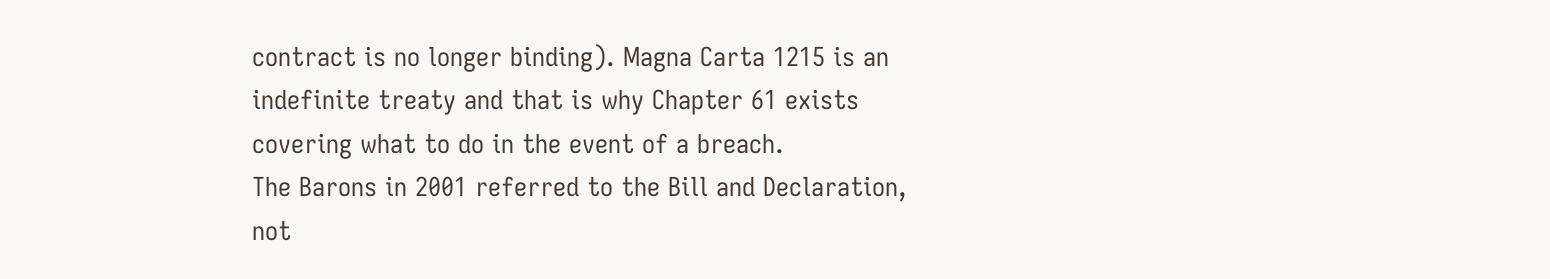contract is no longer binding). Magna Carta 1215 is an indefinite treaty and that is why Chapter 61 exists covering what to do in the event of a breach.
The Barons in 2001 referred to the Bill and Declaration, not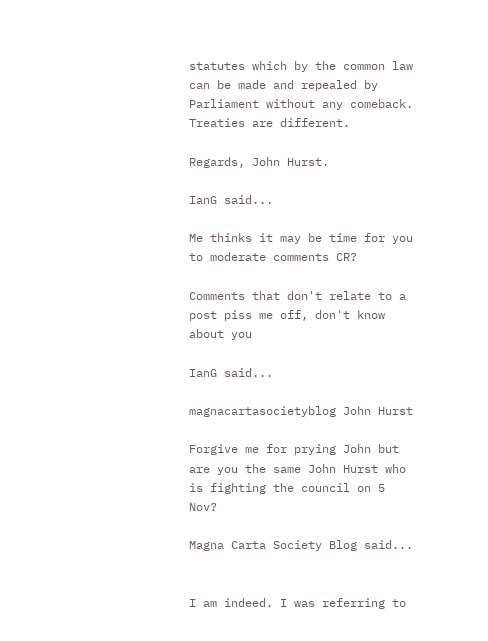statutes which by the common law can be made and repealed by Parliament without any comeback. Treaties are different.

Regards, John Hurst.

IanG said...

Me thinks it may be time for you to moderate comments CR?

Comments that don't relate to a post piss me off, don't know about you

IanG said...

magnacartasocietyblog John Hurst

Forgive me for prying John but are you the same John Hurst who is fighting the council on 5 Nov?

Magna Carta Society Blog said...


I am indeed. I was referring to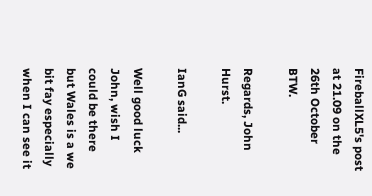FireballXL5's post at 21.09 on the 26th October BTW.

Regards, John Hurst.

IanG said...

Well good luck John, wish I could be there but Wales is a we bit fay especially when I can see it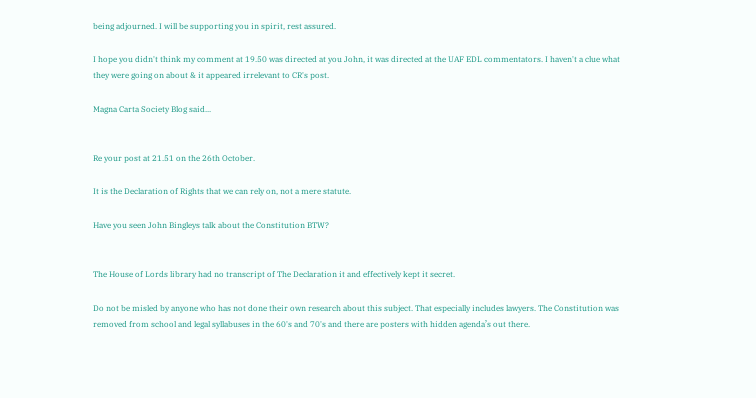being adjourned. I will be supporting you in spirit, rest assured.

I hope you didn't think my comment at 19.50 was directed at you John, it was directed at the UAF EDL commentators. I haven't a clue what they were going on about & it appeared irrelevant to CR's post.

Magna Carta Society Blog said...


Re your post at 21.51 on the 26th October.

It is the Declaration of Rights that we can rely on, not a mere statute.

Have you seen John Bingleys talk about the Constitution BTW?


The House of Lords library had no transcript of The Declaration it and effectively kept it secret.

Do not be misled by anyone who has not done their own research about this subject. That especially includes lawyers. The Constitution was removed from school and legal syllabuses in the 60's and 70's and there are posters with hidden agenda’s out there.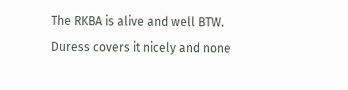The RKBA is alive and well BTW. Duress covers it nicely and none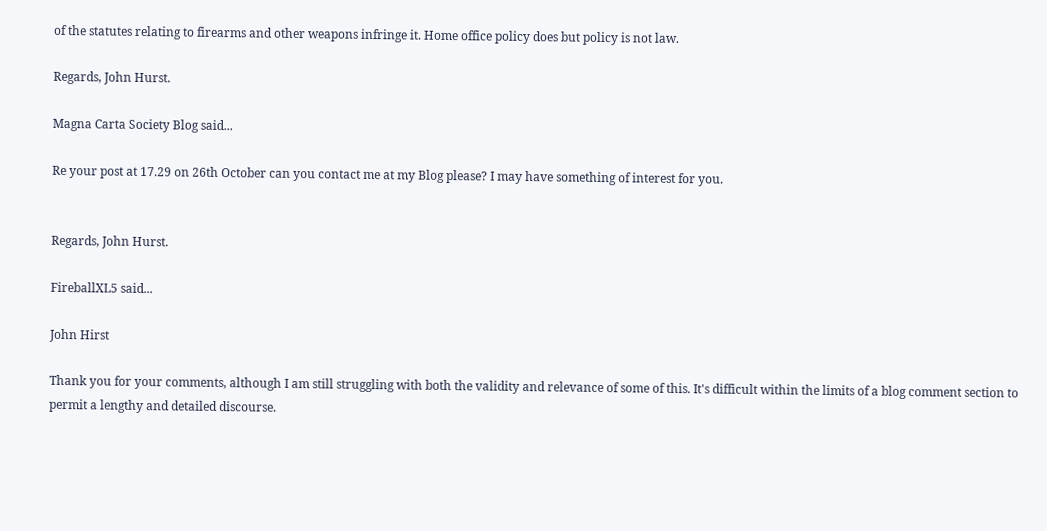of the statutes relating to firearms and other weapons infringe it. Home office policy does but policy is not law.

Regards, John Hurst.

Magna Carta Society Blog said...

Re your post at 17.29 on 26th October can you contact me at my Blog please? I may have something of interest for you.


Regards, John Hurst.

FireballXL5 said...

John Hirst

Thank you for your comments, although I am still struggling with both the validity and relevance of some of this. It's difficult within the limits of a blog comment section to permit a lengthy and detailed discourse.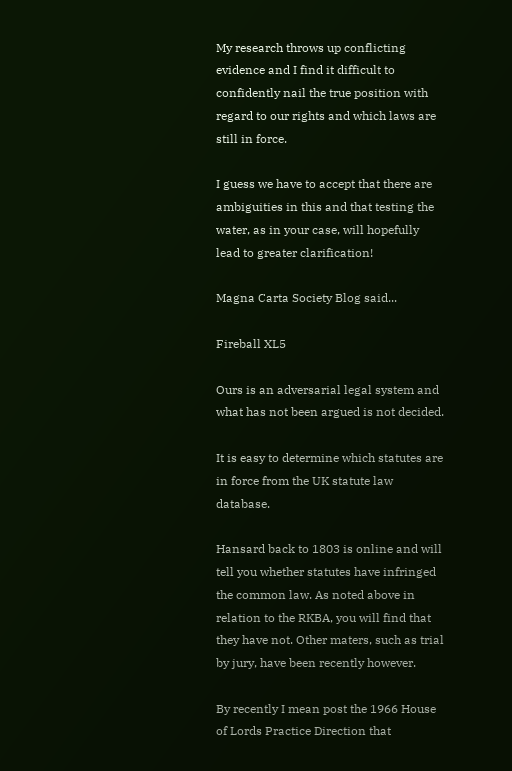My research throws up conflicting evidence and I find it difficult to confidently nail the true position with regard to our rights and which laws are still in force.

I guess we have to accept that there are ambiguities in this and that testing the water, as in your case, will hopefully lead to greater clarification!

Magna Carta Society Blog said...

Fireball XL5

Ours is an adversarial legal system and what has not been argued is not decided.

It is easy to determine which statutes are in force from the UK statute law database.

Hansard back to 1803 is online and will tell you whether statutes have infringed the common law. As noted above in relation to the RKBA, you will find that they have not. Other maters, such as trial by jury, have been recently however.

By recently I mean post the 1966 House of Lords Practice Direction that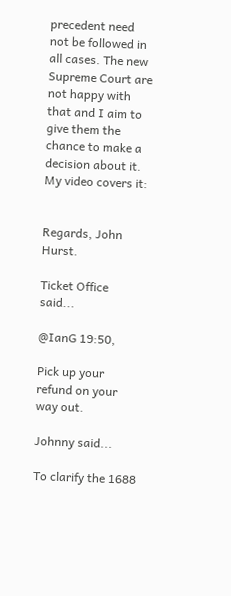precedent need not be followed in all cases. The new Supreme Court are not happy with that and I aim to give them the chance to make a decision about it. My video covers it:


Regards, John Hurst.

Ticket Office said...

@IanG 19:50,

Pick up your refund on your way out.

Johnny said...

To clarify the 1688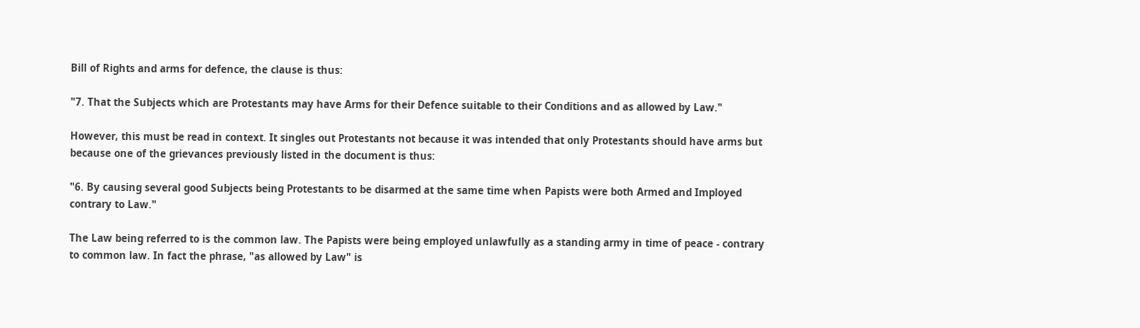Bill of Rights and arms for defence, the clause is thus:

"7. That the Subjects which are Protestants may have Arms for their Defence suitable to their Conditions and as allowed by Law."

However, this must be read in context. It singles out Protestants not because it was intended that only Protestants should have arms but because one of the grievances previously listed in the document is thus:

"6. By causing several good Subjects being Protestants to be disarmed at the same time when Papists were both Armed and Imployed contrary to Law."

The Law being referred to is the common law. The Papists were being employed unlawfully as a standing army in time of peace - contrary to common law. In fact the phrase, "as allowed by Law" is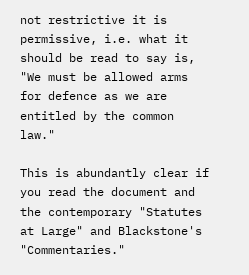not restrictive it is permissive, i.e. what it should be read to say is, "We must be allowed arms for defence as we are entitled by the common law."

This is abundantly clear if you read the document and the contemporary "Statutes at Large" and Blackstone's "Commentaries."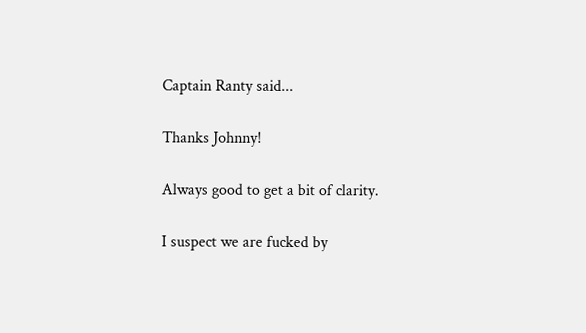Captain Ranty said...

Thanks Johnny!

Always good to get a bit of clarity.

I suspect we are fucked by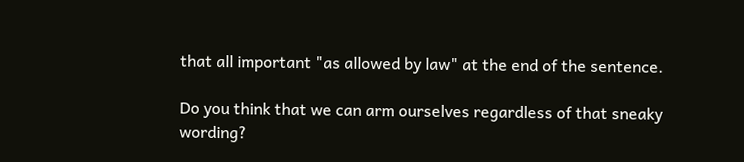that all important "as allowed by law" at the end of the sentence.

Do you think that we can arm ourselves regardless of that sneaky wording?